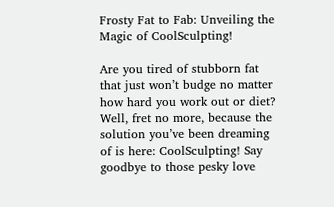Frosty Fat to Fab: Unveiling the Magic of CoolSculpting!

Are you tired of stubborn fat that just won’t budge no matter how hard you work out or diet? Well, fret no more, because the solution you’ve been dreaming of is here: CoolSculpting! Say goodbye to those pesky love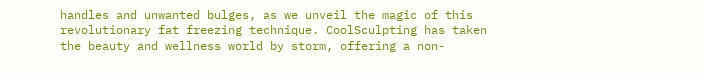handles and unwanted bulges, as we unveil the magic of this revolutionary fat freezing technique. CoolSculpting has taken the beauty and wellness world by storm, offering a non-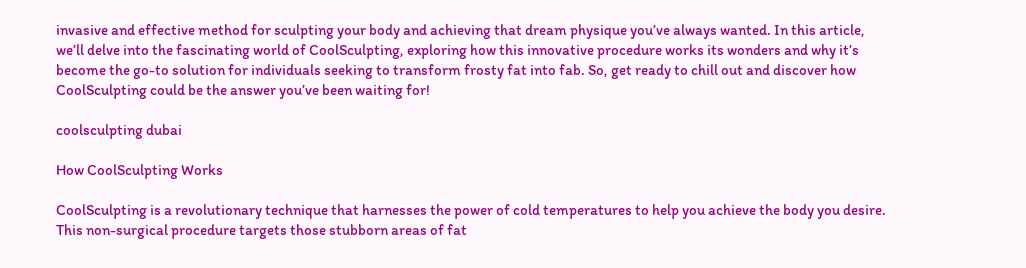invasive and effective method for sculpting your body and achieving that dream physique you’ve always wanted. In this article, we’ll delve into the fascinating world of CoolSculpting, exploring how this innovative procedure works its wonders and why it’s become the go-to solution for individuals seeking to transform frosty fat into fab. So, get ready to chill out and discover how CoolSculpting could be the answer you’ve been waiting for!

coolsculpting dubai

How CoolSculpting Works

CoolSculpting is a revolutionary technique that harnesses the power of cold temperatures to help you achieve the body you desire. This non-surgical procedure targets those stubborn areas of fat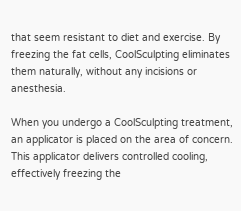that seem resistant to diet and exercise. By freezing the fat cells, CoolSculpting eliminates them naturally, without any incisions or anesthesia.

When you undergo a CoolSculpting treatment, an applicator is placed on the area of concern. This applicator delivers controlled cooling, effectively freezing the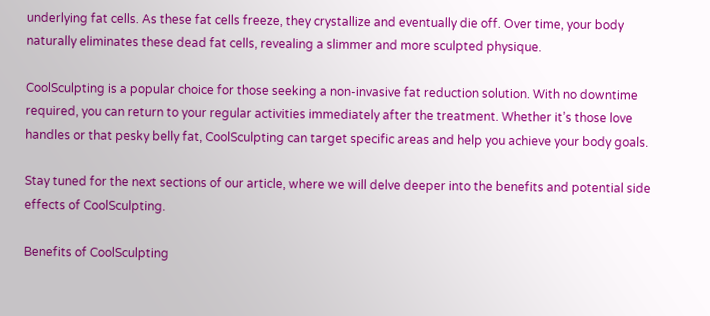underlying fat cells. As these fat cells freeze, they crystallize and eventually die off. Over time, your body naturally eliminates these dead fat cells, revealing a slimmer and more sculpted physique.

CoolSculpting is a popular choice for those seeking a non-invasive fat reduction solution. With no downtime required, you can return to your regular activities immediately after the treatment. Whether it’s those love handles or that pesky belly fat, CoolSculpting can target specific areas and help you achieve your body goals.

Stay tuned for the next sections of our article, where we will delve deeper into the benefits and potential side effects of CoolSculpting.

Benefits of CoolSculpting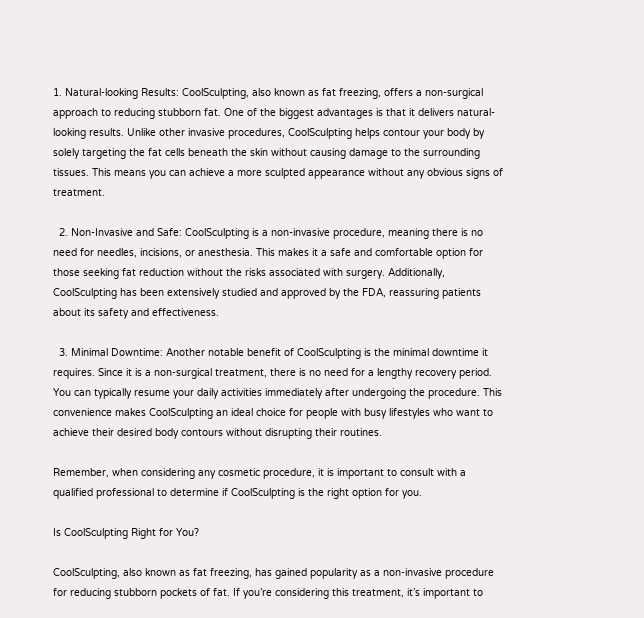1. Natural-looking Results: CoolSculpting, also known as fat freezing, offers a non-surgical approach to reducing stubborn fat. One of the biggest advantages is that it delivers natural-looking results. Unlike other invasive procedures, CoolSculpting helps contour your body by solely targeting the fat cells beneath the skin without causing damage to the surrounding tissues. This means you can achieve a more sculpted appearance without any obvious signs of treatment.

  2. Non-Invasive and Safe: CoolSculpting is a non-invasive procedure, meaning there is no need for needles, incisions, or anesthesia. This makes it a safe and comfortable option for those seeking fat reduction without the risks associated with surgery. Additionally, CoolSculpting has been extensively studied and approved by the FDA, reassuring patients about its safety and effectiveness.

  3. Minimal Downtime: Another notable benefit of CoolSculpting is the minimal downtime it requires. Since it is a non-surgical treatment, there is no need for a lengthy recovery period. You can typically resume your daily activities immediately after undergoing the procedure. This convenience makes CoolSculpting an ideal choice for people with busy lifestyles who want to achieve their desired body contours without disrupting their routines.

Remember, when considering any cosmetic procedure, it is important to consult with a qualified professional to determine if CoolSculpting is the right option for you.

Is CoolSculpting Right for You?

CoolSculpting, also known as fat freezing, has gained popularity as a non-invasive procedure for reducing stubborn pockets of fat. If you’re considering this treatment, it’s important to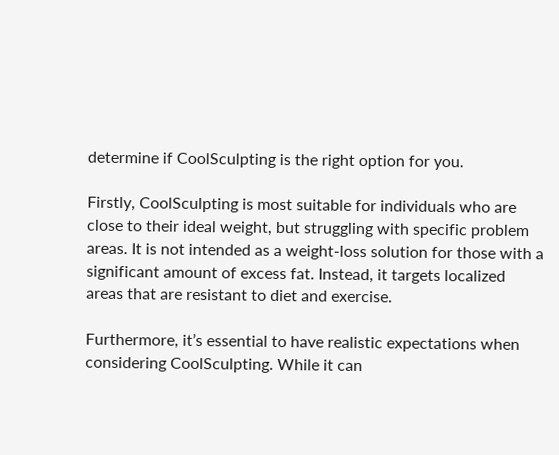determine if CoolSculpting is the right option for you.

Firstly, CoolSculpting is most suitable for individuals who are close to their ideal weight, but struggling with specific problem areas. It is not intended as a weight-loss solution for those with a significant amount of excess fat. Instead, it targets localized areas that are resistant to diet and exercise.

Furthermore, it’s essential to have realistic expectations when considering CoolSculpting. While it can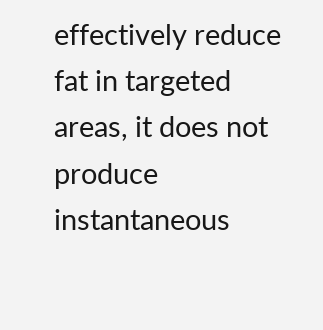effectively reduce fat in targeted areas, it does not produce instantaneous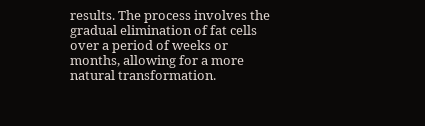results. The process involves the gradual elimination of fat cells over a period of weeks or months, allowing for a more natural transformation.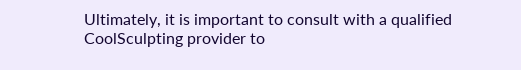Ultimately, it is important to consult with a qualified CoolSculpting provider to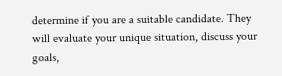determine if you are a suitable candidate. They will evaluate your unique situation, discuss your goals,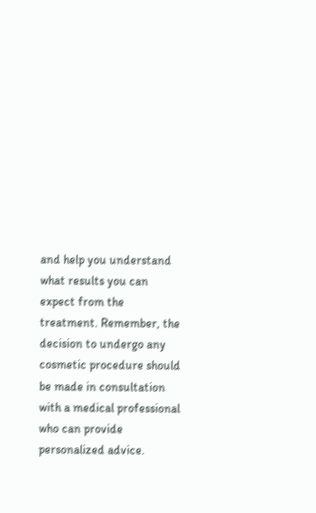and help you understand what results you can expect from the treatment. Remember, the decision to undergo any cosmetic procedure should be made in consultation with a medical professional who can provide personalized advice.